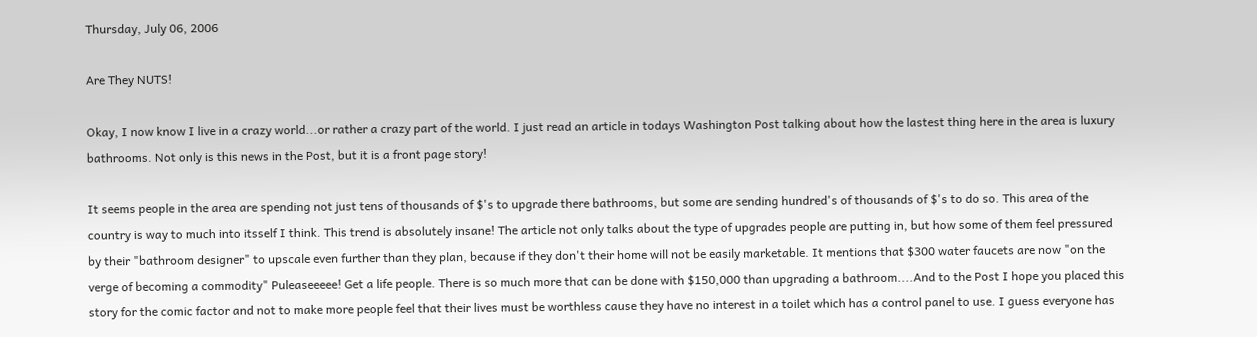Thursday, July 06, 2006

Are They NUTS!

Okay, I now know I live in a crazy world...or rather a crazy part of the world. I just read an article in todays Washington Post talking about how the lastest thing here in the area is luxury bathrooms. Not only is this news in the Post, but it is a front page story!

It seems people in the area are spending not just tens of thousands of $'s to upgrade there bathrooms, but some are sending hundred's of thousands of $'s to do so. This area of the country is way to much into itsself I think. This trend is absolutely insane! The article not only talks about the type of upgrades people are putting in, but how some of them feel pressured by their "bathroom designer" to upscale even further than they plan, because if they don't their home will not be easily marketable. It mentions that $300 water faucets are now "on the verge of becoming a commodity" Puleaseeeee! Get a life people. There is so much more that can be done with $150,000 than upgrading a bathroom....And to the Post I hope you placed this story for the comic factor and not to make more people feel that their lives must be worthless cause they have no interest in a toilet which has a control panel to use. I guess everyone has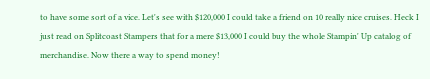to have some sort of a vice. Let's see with $120,000 I could take a friend on 10 really nice cruises. Heck I just read on Splitcoast Stampers that for a mere $13,000 I could buy the whole Stampin' Up catalog of merchandise. Now there a way to spend money!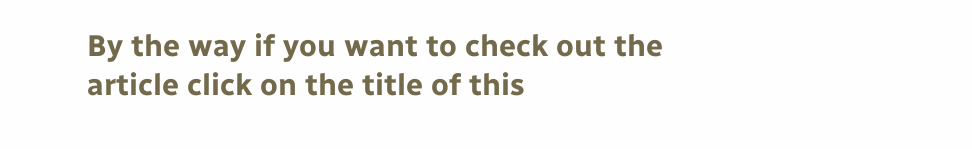By the way if you want to check out the article click on the title of this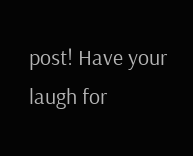post! Have your laugh for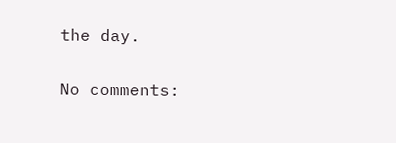the day.

No comments: